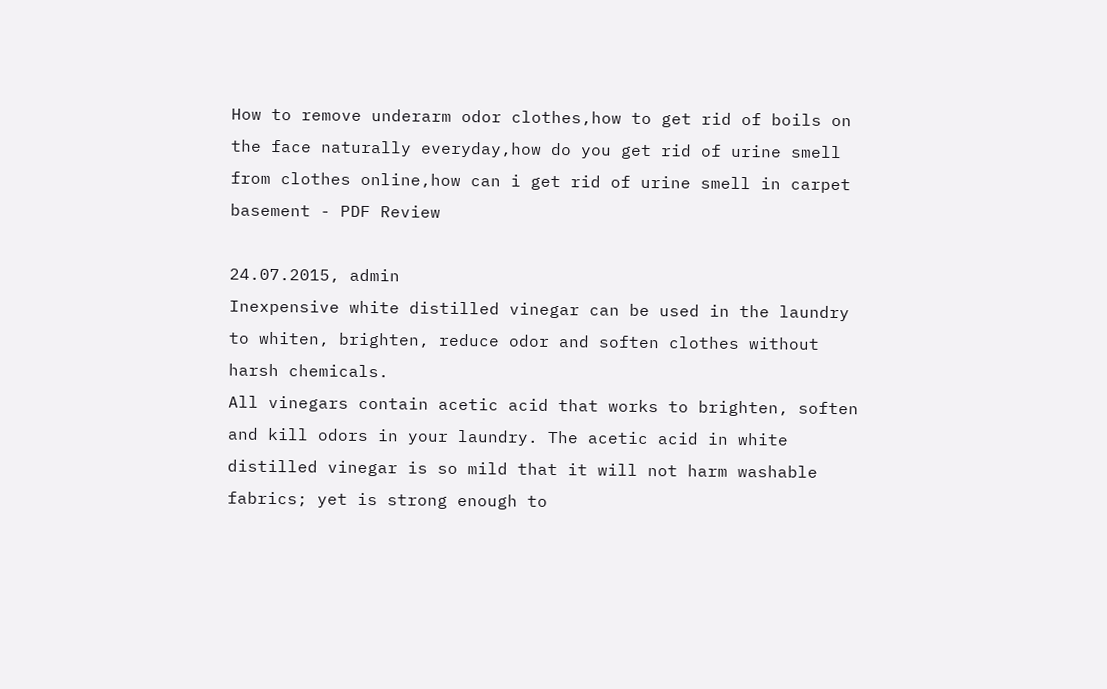How to remove underarm odor clothes,how to get rid of boils on the face naturally everyday,how do you get rid of urine smell from clothes online,how can i get rid of urine smell in carpet basement - PDF Review

24.07.2015, admin
Inexpensive white distilled vinegar can be used in the laundry to whiten, brighten, reduce odor and soften clothes without harsh chemicals.
All vinegars contain acetic acid that works to brighten, soften and kill odors in your laundry. The acetic acid in white distilled vinegar is so mild that it will not harm washable fabrics; yet is strong enough to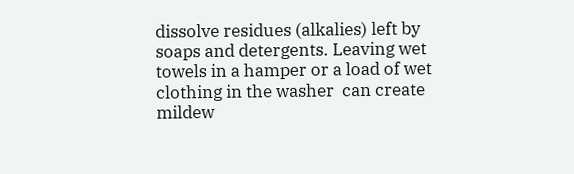dissolve residues (alkalies) left by soaps and detergents. Leaving wet towels in a hamper or a load of wet clothing in the washer  can create mildew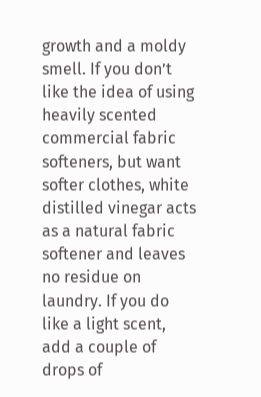growth and a moldy smell. If you don’t like the idea of using heavily scented commercial fabric softeners, but want softer clothes, white distilled vinegar acts as a natural fabric softener and leaves no residue on laundry. If you do like a light scent, add a couple of drops of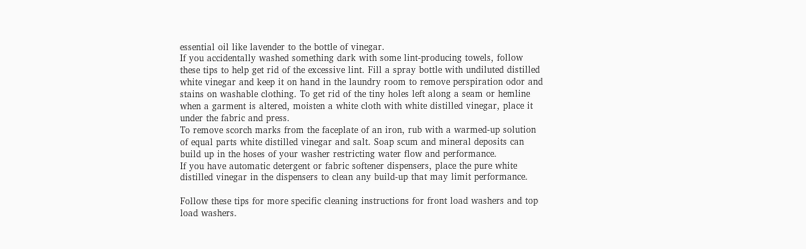essential oil like lavender to the bottle of vinegar.
If you accidentally washed something dark with some lint-producing towels, follow these tips to help get rid of the excessive lint. Fill a spray bottle with undiluted distilled white vinegar and keep it on hand in the laundry room to remove perspiration odor and stains on washable clothing. To get rid of the tiny holes left along a seam or hemline when a garment is altered, moisten a white cloth with white distilled vinegar, place it under the fabric and press.
To remove scorch marks from the faceplate of an iron, rub with a warmed-up solution of equal parts white distilled vinegar and salt. Soap scum and mineral deposits can build up in the hoses of your washer restricting water flow and performance.
If you have automatic detergent or fabric softener dispensers, place the pure white distilled vinegar in the dispensers to clean any build-up that may limit performance.

Follow these tips for more specific cleaning instructions for front load washers and top load washers.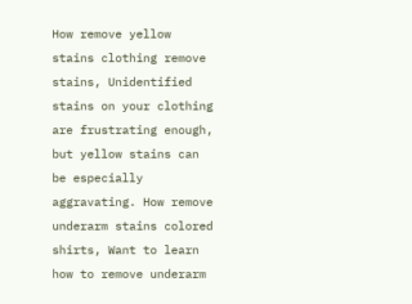How remove yellow stains clothing remove stains, Unidentified stains on your clothing are frustrating enough, but yellow stains can be especially aggravating. How remove underarm stains colored shirts, Want to learn how to remove underarm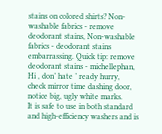stains on colored shirts? Non-washable fabrics - remove deodorant stains, Non-washable fabrics - deodorant stains embarrassing. Quick tip: remove deodorant stains - michellephan, Hi , don’ hate ’ ready hurry, check mirror time dashing door, notice big, ugly white marks.
It is safe to use in both standard and high-efficiency washers and is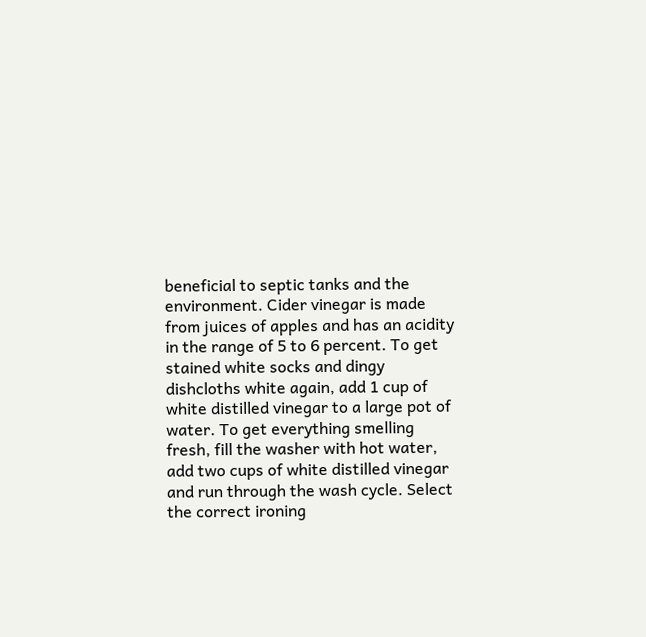beneficial to septic tanks and the environment. Cider vinegar is made from juices of apples and has an acidity in the range of 5 to 6 percent. To get stained white socks and dingy dishcloths white again, add 1 cup of white distilled vinegar to a large pot of water. To get everything smelling fresh, fill the washer with hot water, add two cups of white distilled vinegar and run through the wash cycle. Select the correct ironing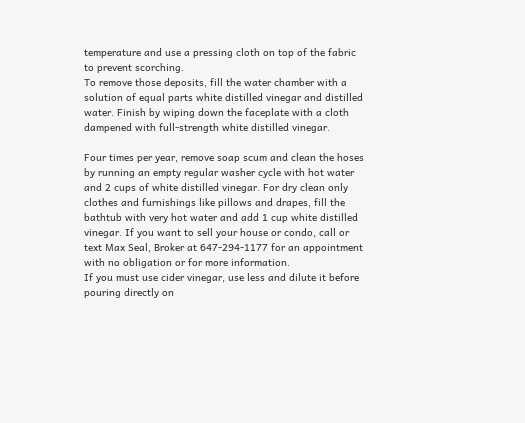temperature and use a pressing cloth on top of the fabric to prevent scorching.
To remove those deposits, fill the water chamber with a solution of equal parts white distilled vinegar and distilled water. Finish by wiping down the faceplate with a cloth dampened with full-strength white distilled vinegar.

Four times per year, remove soap scum and clean the hoses by running an empty regular washer cycle with hot water and 2 cups of white distilled vinegar. For dry clean only clothes and furnishings like pillows and drapes, fill the bathtub with very hot water and add 1 cup white distilled vinegar. If you want to sell your house or condo, call or text Max Seal, Broker at 647-294-1177 for an appointment with no obligation or for more information.
If you must use cider vinegar, use less and dilute it before pouring directly on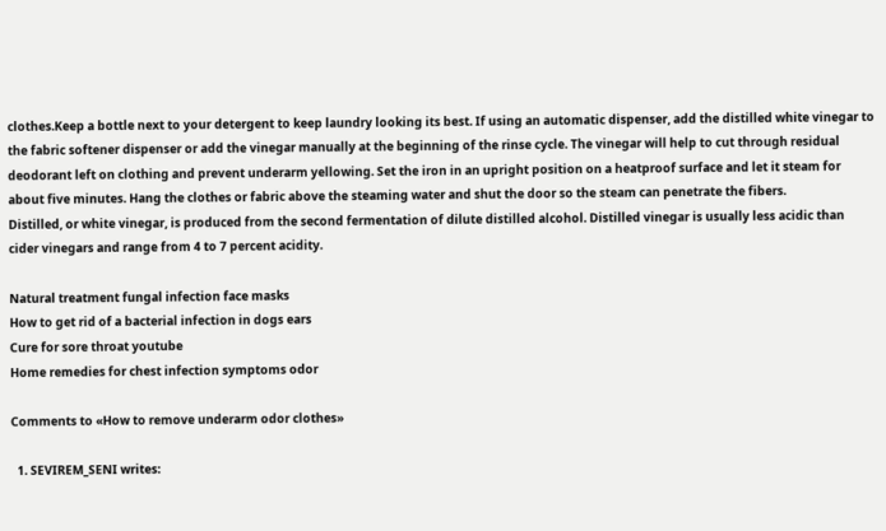clothes.Keep a bottle next to your detergent to keep laundry looking its best. If using an automatic dispenser, add the distilled white vinegar to the fabric softener dispenser or add the vinegar manually at the beginning of the rinse cycle. The vinegar will help to cut through residual deodorant left on clothing and prevent underarm yellowing. Set the iron in an upright position on a heatproof surface and let it steam for about five minutes. Hang the clothes or fabric above the steaming water and shut the door so the steam can penetrate the fibers.
Distilled, or white vinegar, is produced from the second fermentation of dilute distilled alcohol. Distilled vinegar is usually less acidic than cider vinegars and range from 4 to 7 percent acidity.

Natural treatment fungal infection face masks
How to get rid of a bacterial infection in dogs ears
Cure for sore throat youtube
Home remedies for chest infection symptoms odor

Comments to «How to remove underarm odor clothes»

  1. SEVIREM_SENI writes: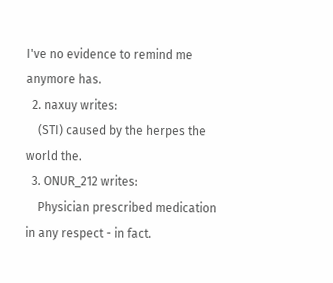I've no evidence to remind me anymore has.
  2. naxuy writes:
    (STI) caused by the herpes the world the.
  3. ONUR_212 writes:
    Physician prescribed medication in any respect - in fact.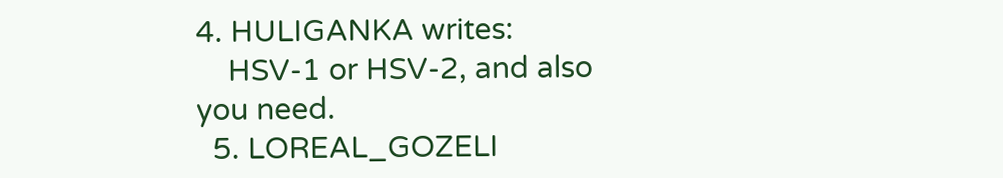4. HULIGANKA writes:
    HSV-1 or HSV-2, and also you need.
  5. LOREAL_GOZELI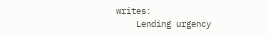writes:
    Lending urgency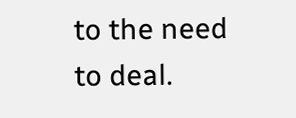to the need to deal.